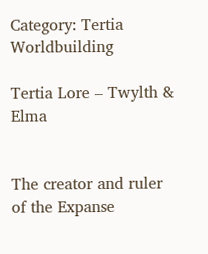Category: Tertia Worldbuilding

Tertia Lore – Twylth & Elma


The creator and ruler of the Expanse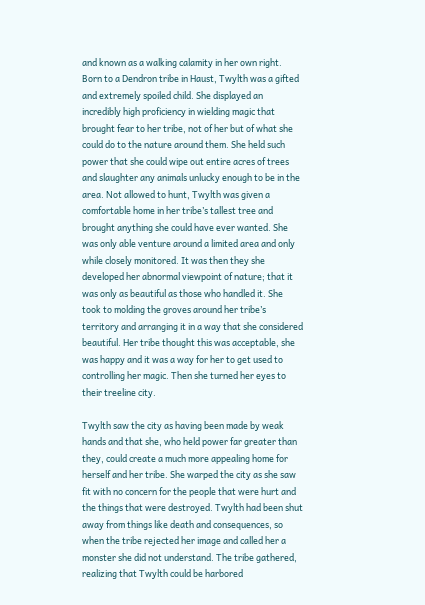and known as a walking calamity in her own right. Born to a Dendron tribe in Haust, Twylth was a gifted and extremely spoiled child. She displayed an incredibly high proficiency in wielding magic that brought fear to her tribe, not of her but of what she could do to the nature around them. She held such power that she could wipe out entire acres of trees and slaughter any animals unlucky enough to be in the area. Not allowed to hunt, Twylth was given a comfortable home in her tribe’s tallest tree and brought anything she could have ever wanted. She was only able venture around a limited area and only while closely monitored. It was then they she developed her abnormal viewpoint of nature; that it was only as beautiful as those who handled it. She took to molding the groves around her tribe’s territory and arranging it in a way that she considered beautiful. Her tribe thought this was acceptable, she was happy and it was a way for her to get used to controlling her magic. Then she turned her eyes to their treeline city.

Twylth saw the city as having been made by weak hands and that she, who held power far greater than they, could create a much more appealing home for herself and her tribe. She warped the city as she saw fit with no concern for the people that were hurt and the things that were destroyed. Twylth had been shut away from things like death and consequences, so when the tribe rejected her image and called her a monster she did not understand. The tribe gathered, realizing that Twylth could be harbored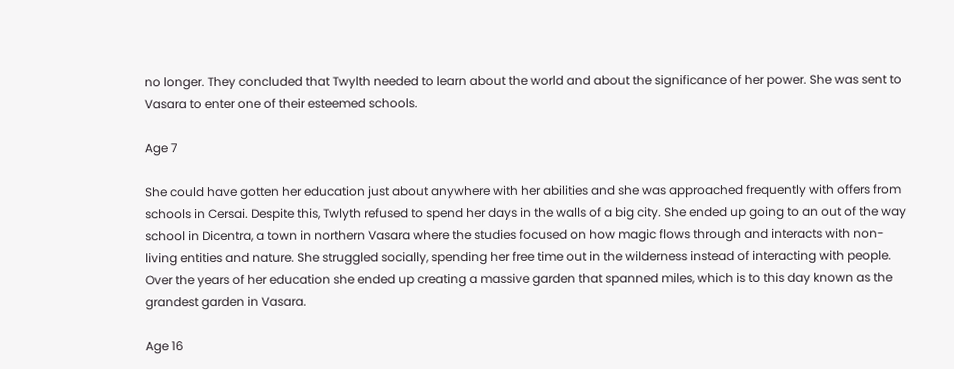no longer. They concluded that Twylth needed to learn about the world and about the significance of her power. She was sent to Vasara to enter one of their esteemed schools.

Age 7

She could have gotten her education just about anywhere with her abilities and she was approached frequently with offers from schools in Cersai. Despite this, Twlyth refused to spend her days in the walls of a big city. She ended up going to an out of the way school in Dicentra, a town in northern Vasara where the studies focused on how magic flows through and interacts with non-living entities and nature. She struggled socially, spending her free time out in the wilderness instead of interacting with people. Over the years of her education she ended up creating a massive garden that spanned miles, which is to this day known as the grandest garden in Vasara.

Age 16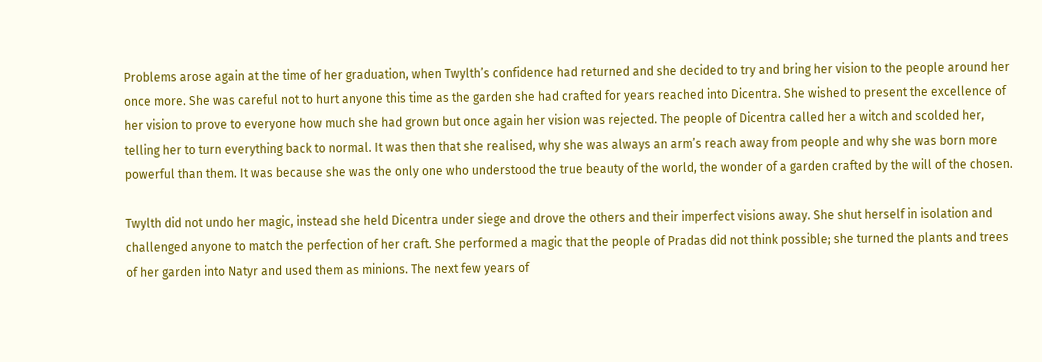Problems arose again at the time of her graduation, when Twylth’s confidence had returned and she decided to try and bring her vision to the people around her once more. She was careful not to hurt anyone this time as the garden she had crafted for years reached into Dicentra. She wished to present the excellence of her vision to prove to everyone how much she had grown but once again her vision was rejected. The people of Dicentra called her a witch and scolded her, telling her to turn everything back to normal. It was then that she realised, why she was always an arm’s reach away from people and why she was born more powerful than them. It was because she was the only one who understood the true beauty of the world, the wonder of a garden crafted by the will of the chosen.

Twylth did not undo her magic, instead she held Dicentra under siege and drove the others and their imperfect visions away. She shut herself in isolation and challenged anyone to match the perfection of her craft. She performed a magic that the people of Pradas did not think possible; she turned the plants and trees of her garden into Natyr and used them as minions. The next few years of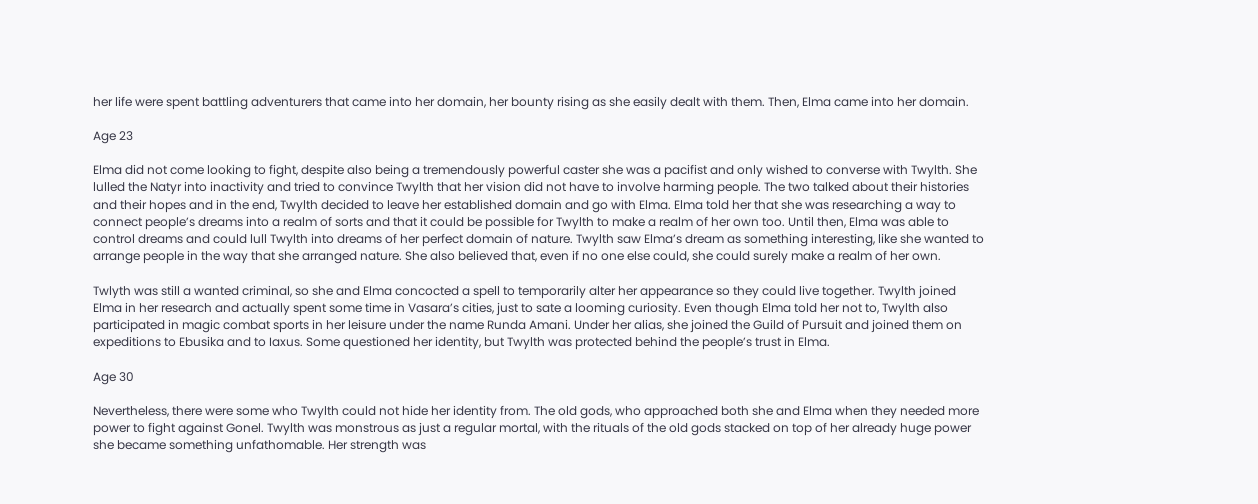her life were spent battling adventurers that came into her domain, her bounty rising as she easily dealt with them. Then, Elma came into her domain.

Age 23

Elma did not come looking to fight, despite also being a tremendously powerful caster she was a pacifist and only wished to converse with Twylth. She lulled the Natyr into inactivity and tried to convince Twylth that her vision did not have to involve harming people. The two talked about their histories and their hopes and in the end, Twylth decided to leave her established domain and go with Elma. Elma told her that she was researching a way to connect people’s dreams into a realm of sorts and that it could be possible for Twylth to make a realm of her own too. Until then, Elma was able to control dreams and could lull Twylth into dreams of her perfect domain of nature. Twylth saw Elma’s dream as something interesting, like she wanted to arrange people in the way that she arranged nature. She also believed that, even if no one else could, she could surely make a realm of her own.

Twlyth was still a wanted criminal, so she and Elma concocted a spell to temporarily alter her appearance so they could live together. Twylth joined Elma in her research and actually spent some time in Vasara’s cities, just to sate a looming curiosity. Even though Elma told her not to, Twylth also participated in magic combat sports in her leisure under the name Runda Amani. Under her alias, she joined the Guild of Pursuit and joined them on expeditions to Ebusika and to Iaxus. Some questioned her identity, but Twylth was protected behind the people’s trust in Elma.

Age 30

Nevertheless, there were some who Twylth could not hide her identity from. The old gods, who approached both she and Elma when they needed more power to fight against Gonel. Twylth was monstrous as just a regular mortal, with the rituals of the old gods stacked on top of her already huge power she became something unfathomable. Her strength was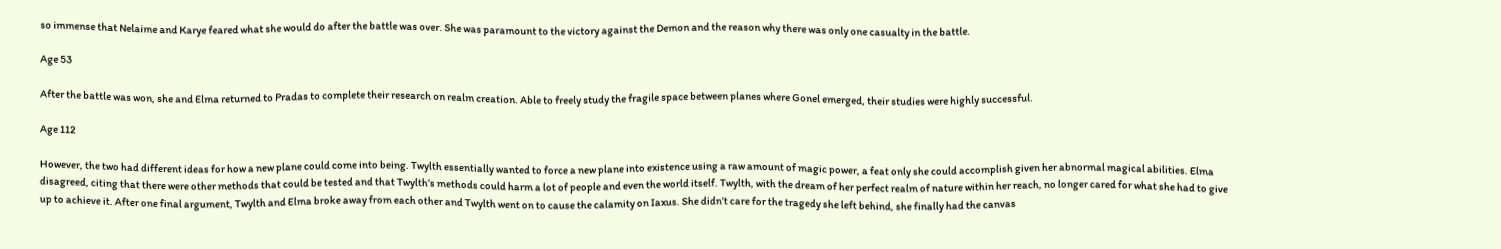so immense that Nelaime and Karye feared what she would do after the battle was over. She was paramount to the victory against the Demon and the reason why there was only one casualty in the battle.

Age 53

After the battle was won, she and Elma returned to Pradas to complete their research on realm creation. Able to freely study the fragile space between planes where Gonel emerged, their studies were highly successful.

Age 112

However, the two had different ideas for how a new plane could come into being. Twylth essentially wanted to force a new plane into existence using a raw amount of magic power, a feat only she could accomplish given her abnormal magical abilities. Elma disagreed, citing that there were other methods that could be tested and that Twylth’s methods could harm a lot of people and even the world itself. Twylth, with the dream of her perfect realm of nature within her reach, no longer cared for what she had to give up to achieve it. After one final argument, Twylth and Elma broke away from each other and Twylth went on to cause the calamity on Iaxus. She didn’t care for the tragedy she left behind, she finally had the canvas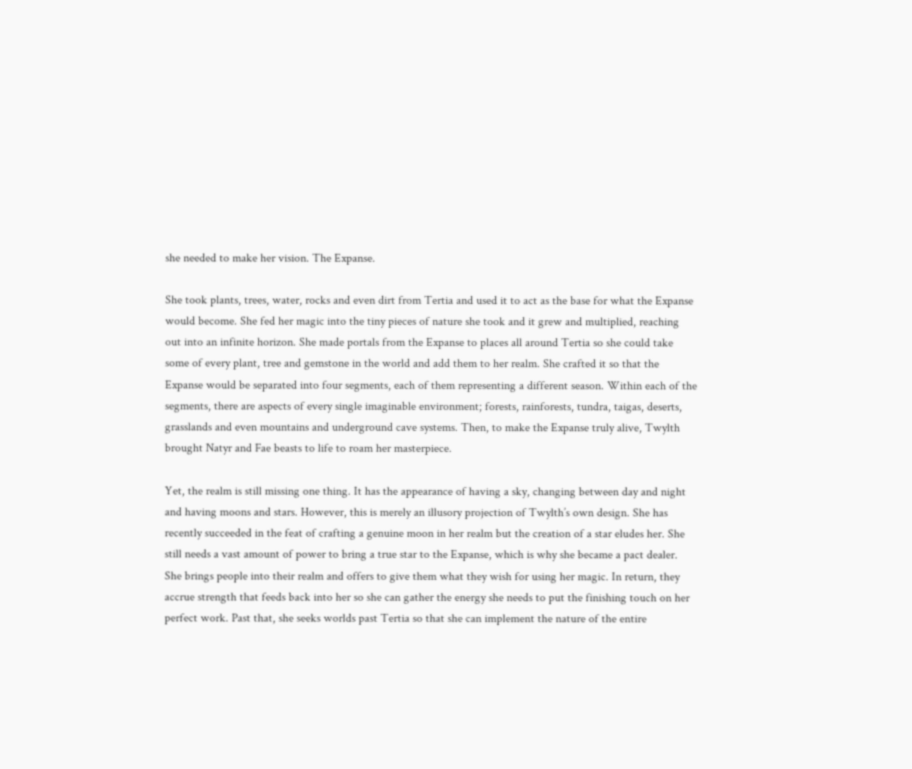she needed to make her vision. The Expanse.

She took plants, trees, water, rocks and even dirt from Tertia and used it to act as the base for what the Expanse would become. She fed her magic into the tiny pieces of nature she took and it grew and multiplied, reaching out into an infinite horizon. She made portals from the Expanse to places all around Tertia so she could take some of every plant, tree and gemstone in the world and add them to her realm. She crafted it so that the Expanse would be separated into four segments, each of them representing a different season. Within each of the segments, there are aspects of every single imaginable environment; forests, rainforests, tundra, taigas, deserts, grasslands and even mountains and underground cave systems. Then, to make the Expanse truly alive, Twylth brought Natyr and Fae beasts to life to roam her masterpiece.

Yet, the realm is still missing one thing. It has the appearance of having a sky, changing between day and night and having moons and stars. However, this is merely an illusory projection of Twylth’s own design. She has recently succeeded in the feat of crafting a genuine moon in her realm but the creation of a star eludes her. She still needs a vast amount of power to bring a true star to the Expanse, which is why she became a pact dealer. She brings people into their realm and offers to give them what they wish for using her magic. In return, they accrue strength that feeds back into her so she can gather the energy she needs to put the finishing touch on her perfect work. Past that, she seeks worlds past Tertia so that she can implement the nature of the entire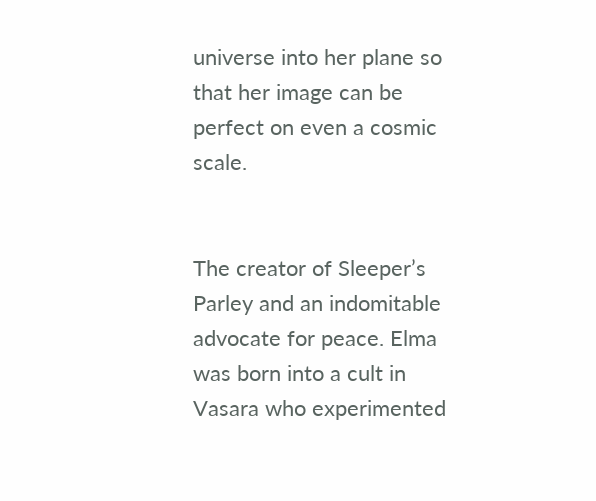universe into her plane so that her image can be perfect on even a cosmic scale.


The creator of Sleeper’s Parley and an indomitable advocate for peace. Elma was born into a cult in Vasara who experimented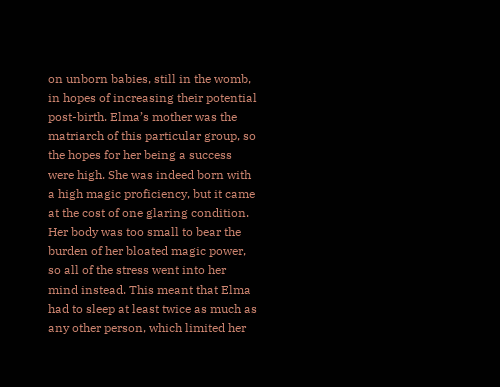on unborn babies, still in the womb, in hopes of increasing their potential post-birth. Elma’s mother was the matriarch of this particular group, so the hopes for her being a success were high. She was indeed born with a high magic proficiency, but it came at the cost of one glaring condition. Her body was too small to bear the burden of her bloated magic power, so all of the stress went into her mind instead. This meant that Elma had to sleep at least twice as much as any other person, which limited her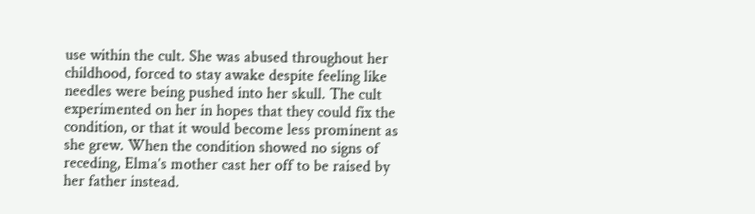use within the cult. She was abused throughout her childhood, forced to stay awake despite feeling like needles were being pushed into her skull. The cult experimented on her in hopes that they could fix the condition, or that it would become less prominent as she grew. When the condition showed no signs of receding, Elma’s mother cast her off to be raised by her father instead.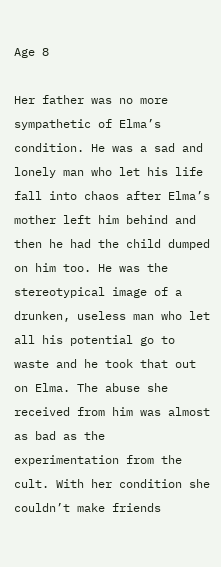Age 8

Her father was no more sympathetic of Elma’s condition. He was a sad and lonely man who let his life fall into chaos after Elma’s mother left him behind and then he had the child dumped on him too. He was the stereotypical image of a drunken, useless man who let all his potential go to waste and he took that out on Elma. The abuse she received from him was almost as bad as the experimentation from the cult. With her condition she couldn’t make friends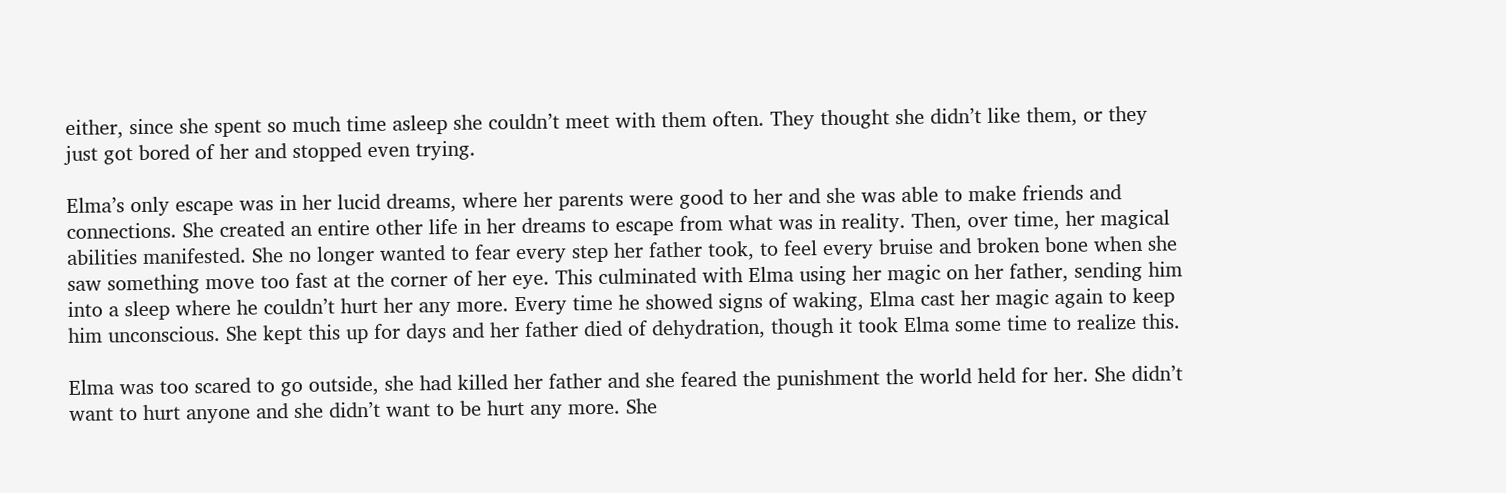either, since she spent so much time asleep she couldn’t meet with them often. They thought she didn’t like them, or they just got bored of her and stopped even trying.

Elma’s only escape was in her lucid dreams, where her parents were good to her and she was able to make friends and connections. She created an entire other life in her dreams to escape from what was in reality. Then, over time, her magical abilities manifested. She no longer wanted to fear every step her father took, to feel every bruise and broken bone when she saw something move too fast at the corner of her eye. This culminated with Elma using her magic on her father, sending him into a sleep where he couldn’t hurt her any more. Every time he showed signs of waking, Elma cast her magic again to keep him unconscious. She kept this up for days and her father died of dehydration, though it took Elma some time to realize this.

Elma was too scared to go outside, she had killed her father and she feared the punishment the world held for her. She didn’t want to hurt anyone and she didn’t want to be hurt any more. She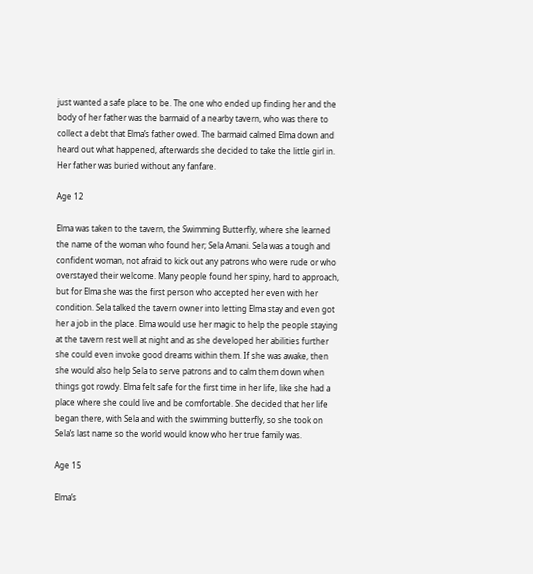just wanted a safe place to be. The one who ended up finding her and the body of her father was the barmaid of a nearby tavern, who was there to collect a debt that Elma’s father owed. The barmaid calmed Elma down and heard out what happened, afterwards she decided to take the little girl in. Her father was buried without any fanfare.

Age 12

Elma was taken to the tavern, the Swimming Butterfly, where she learned the name of the woman who found her; Sela Amani. Sela was a tough and confident woman, not afraid to kick out any patrons who were rude or who overstayed their welcome. Many people found her spiny, hard to approach, but for Elma she was the first person who accepted her even with her condition. Sela talked the tavern owner into letting Elma stay and even got her a job in the place. Elma would use her magic to help the people staying at the tavern rest well at night and as she developed her abilities further she could even invoke good dreams within them. If she was awake, then she would also help Sela to serve patrons and to calm them down when things got rowdy. Elma felt safe for the first time in her life, like she had a place where she could live and be comfortable. She decided that her life began there, with Sela and with the swimming butterfly, so she took on Sela’s last name so the world would know who her true family was.

Age 15

Elma’s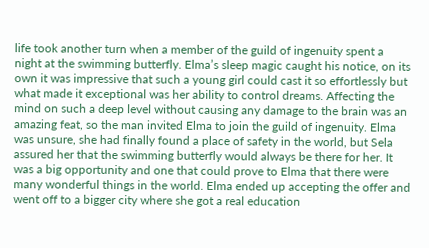life took another turn when a member of the guild of ingenuity spent a night at the swimming butterfly. Elma’s sleep magic caught his notice, on its own it was impressive that such a young girl could cast it so effortlessly but what made it exceptional was her ability to control dreams. Affecting the mind on such a deep level without causing any damage to the brain was an amazing feat, so the man invited Elma to join the guild of ingenuity. Elma was unsure, she had finally found a place of safety in the world, but Sela assured her that the swimming butterfly would always be there for her. It was a big opportunity and one that could prove to Elma that there were many wonderful things in the world. Elma ended up accepting the offer and went off to a bigger city where she got a real education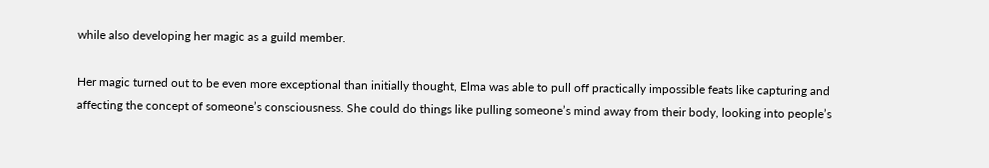while also developing her magic as a guild member.

Her magic turned out to be even more exceptional than initially thought, Elma was able to pull off practically impossible feats like capturing and affecting the concept of someone’s consciousness. She could do things like pulling someone’s mind away from their body, looking into people’s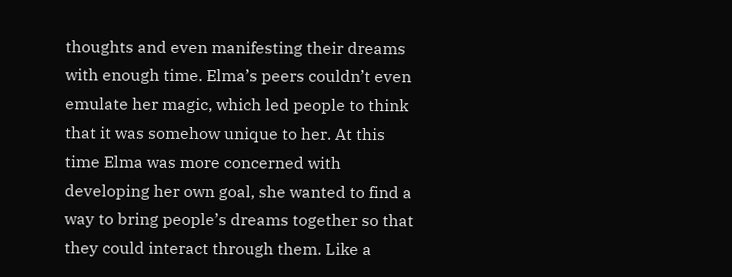thoughts and even manifesting their dreams with enough time. Elma’s peers couldn’t even emulate her magic, which led people to think that it was somehow unique to her. At this time Elma was more concerned with developing her own goal, she wanted to find a way to bring people’s dreams together so that they could interact through them. Like a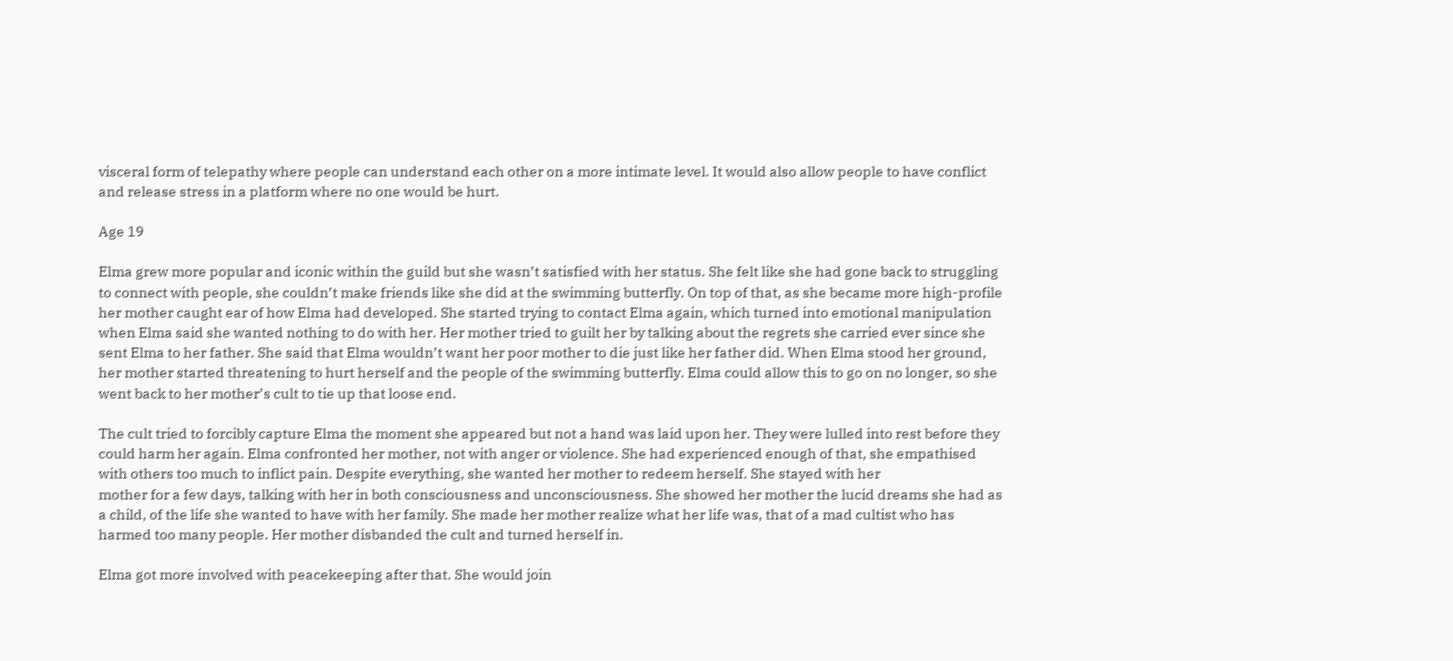visceral form of telepathy where people can understand each other on a more intimate level. It would also allow people to have conflict and release stress in a platform where no one would be hurt.

Age 19

Elma grew more popular and iconic within the guild but she wasn’t satisfied with her status. She felt like she had gone back to struggling to connect with people, she couldn’t make friends like she did at the swimming butterfly. On top of that, as she became more high-profile her mother caught ear of how Elma had developed. She started trying to contact Elma again, which turned into emotional manipulation when Elma said she wanted nothing to do with her. Her mother tried to guilt her by talking about the regrets she carried ever since she sent Elma to her father. She said that Elma wouldn’t want her poor mother to die just like her father did. When Elma stood her ground, her mother started threatening to hurt herself and the people of the swimming butterfly. Elma could allow this to go on no longer, so she went back to her mother’s cult to tie up that loose end.

The cult tried to forcibly capture Elma the moment she appeared but not a hand was laid upon her. They were lulled into rest before they could harm her again. Elma confronted her mother, not with anger or violence. She had experienced enough of that, she empathised with others too much to inflict pain. Despite everything, she wanted her mother to redeem herself. She stayed with her
mother for a few days, talking with her in both consciousness and unconsciousness. She showed her mother the lucid dreams she had as a child, of the life she wanted to have with her family. She made her mother realize what her life was, that of a mad cultist who has harmed too many people. Her mother disbanded the cult and turned herself in.

Elma got more involved with peacekeeping after that. She would join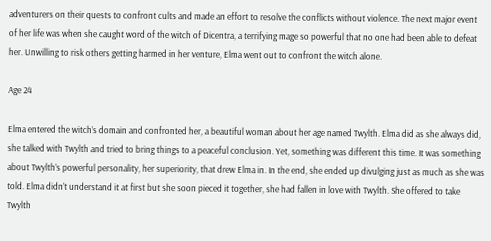adventurers on their quests to confront cults and made an effort to resolve the conflicts without violence. The next major event of her life was when she caught word of the witch of Dicentra, a terrifying mage so powerful that no one had been able to defeat her. Unwilling to risk others getting harmed in her venture, Elma went out to confront the witch alone.

Age 24

Elma entered the witch’s domain and confronted her, a beautiful woman about her age named Twylth. Elma did as she always did, she talked with Twylth and tried to bring things to a peaceful conclusion. Yet, something was different this time. It was something about Twylth’s powerful personality, her superiority, that drew Elma in. In the end, she ended up divulging just as much as she was told. Elma didn’t understand it at first but she soon pieced it together, she had fallen in love with Twylth. She offered to take Twylth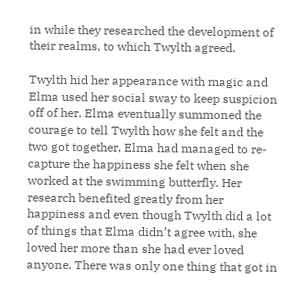in while they researched the development of their realms, to which Twylth agreed.

Twylth hid her appearance with magic and Elma used her social sway to keep suspicion off of her. Elma eventually summoned the courage to tell Twylth how she felt and the two got together, Elma had managed to re-capture the happiness she felt when she worked at the swimming butterfly. Her research benefited greatly from her happiness and even though Twylth did a lot of things that Elma didn’t agree with, she loved her more than she had ever loved anyone. There was only one thing that got in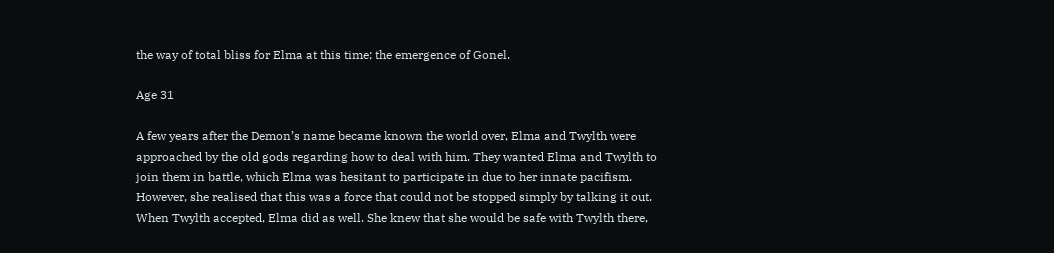the way of total bliss for Elma at this time; the emergence of Gonel.

Age 31

A few years after the Demon’s name became known the world over, Elma and Twylth were approached by the old gods regarding how to deal with him. They wanted Elma and Twylth to join them in battle, which Elma was hesitant to participate in due to her innate pacifism. However, she realised that this was a force that could not be stopped simply by talking it out. When Twylth accepted, Elma did as well. She knew that she would be safe with Twylth there,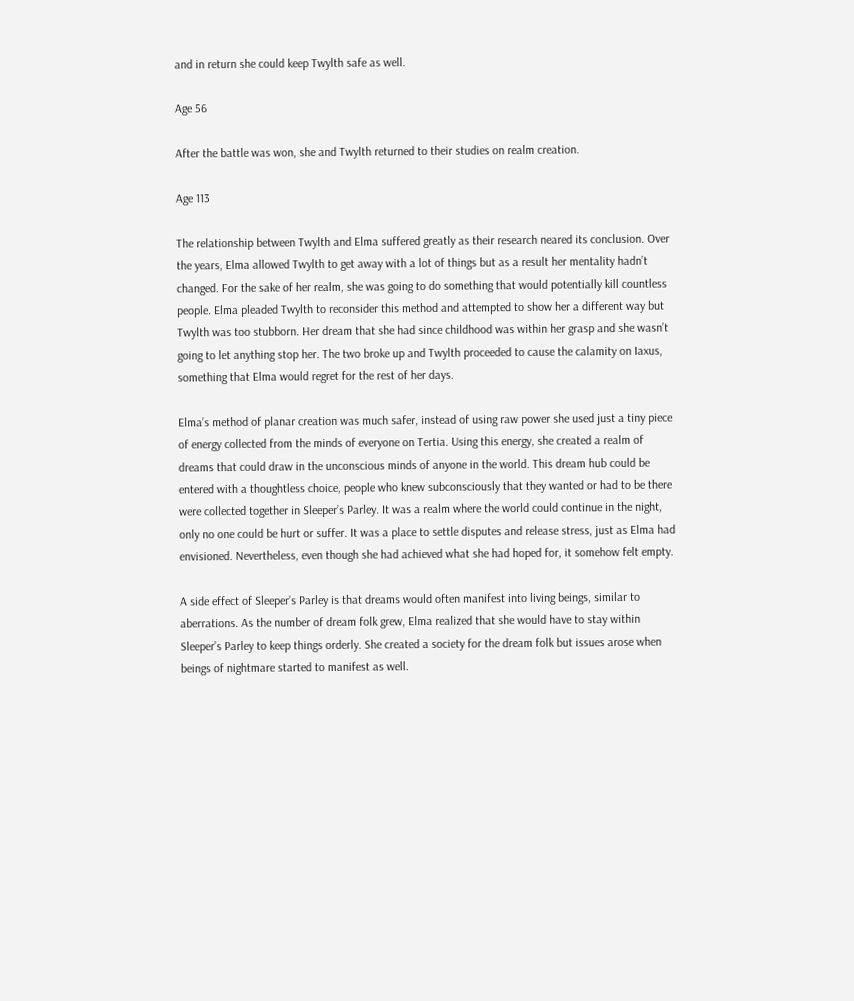and in return she could keep Twylth safe as well.

Age 56

After the battle was won, she and Twylth returned to their studies on realm creation.

Age 113

The relationship between Twylth and Elma suffered greatly as their research neared its conclusion. Over the years, Elma allowed Twylth to get away with a lot of things but as a result her mentality hadn’t changed. For the sake of her realm, she was going to do something that would potentially kill countless people. Elma pleaded Twylth to reconsider this method and attempted to show her a different way but Twylth was too stubborn. Her dream that she had since childhood was within her grasp and she wasn’t going to let anything stop her. The two broke up and Twylth proceeded to cause the calamity on Iaxus, something that Elma would regret for the rest of her days.

Elma’s method of planar creation was much safer, instead of using raw power she used just a tiny piece of energy collected from the minds of everyone on Tertia. Using this energy, she created a realm of dreams that could draw in the unconscious minds of anyone in the world. This dream hub could be entered with a thoughtless choice, people who knew subconsciously that they wanted or had to be there were collected together in Sleeper’s Parley. It was a realm where the world could continue in the night, only no one could be hurt or suffer. It was a place to settle disputes and release stress, just as Elma had envisioned. Nevertheless, even though she had achieved what she had hoped for, it somehow felt empty.

A side effect of Sleeper’s Parley is that dreams would often manifest into living beings, similar to aberrations. As the number of dream folk grew, Elma realized that she would have to stay within Sleeper’s Parley to keep things orderly. She created a society for the dream folk but issues arose when beings of nightmare started to manifest as well.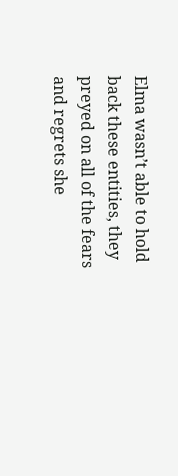Elma wasn’t able to hold back these entities, they preyed on all of the fears and regrets she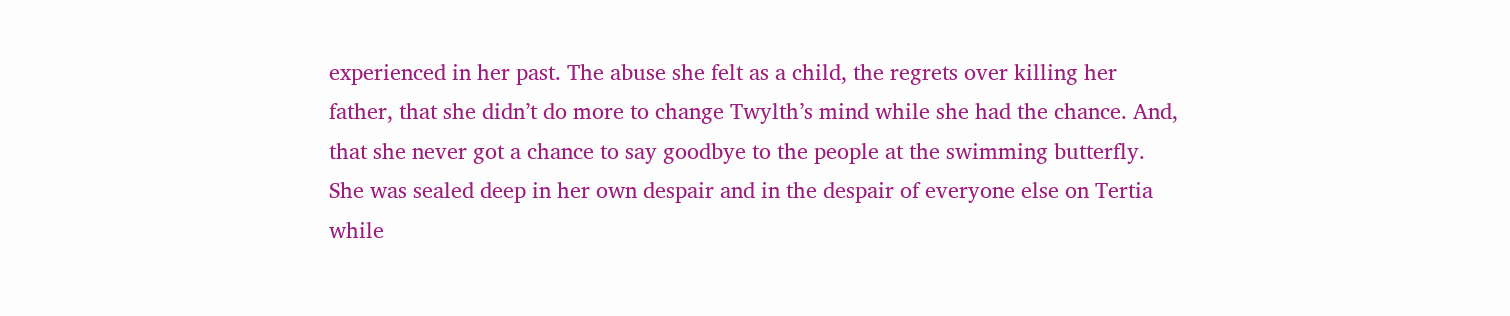experienced in her past. The abuse she felt as a child, the regrets over killing her father, that she didn’t do more to change Twylth’s mind while she had the chance. And, that she never got a chance to say goodbye to the people at the swimming butterfly. She was sealed deep in her own despair and in the despair of everyone else on Tertia while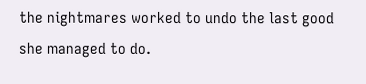the nightmares worked to undo the last good she managed to do.